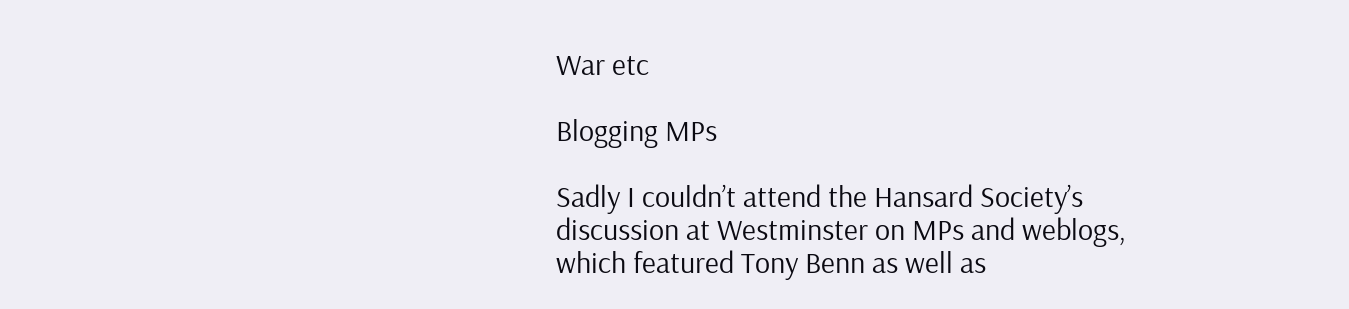War etc

Blogging MPs

Sadly I couldn’t attend the Hansard Society’s discussion at Westminster on MPs and weblogs, which featured Tony Benn as well as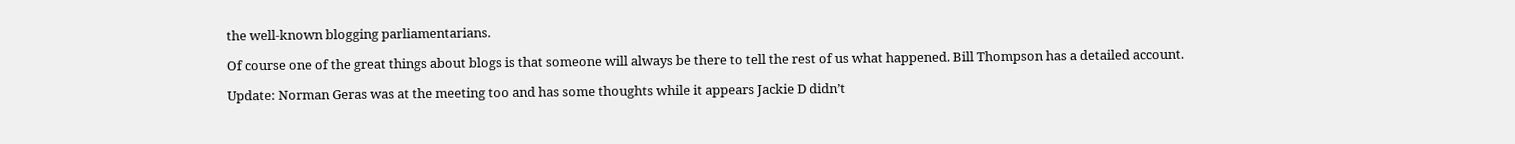the well-known blogging parliamentarians.

Of course one of the great things about blogs is that someone will always be there to tell the rest of us what happened. Bill Thompson has a detailed account.

Update: Norman Geras was at the meeting too and has some thoughts while it appears Jackie D didn’t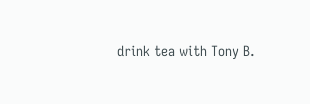drink tea with Tony B.